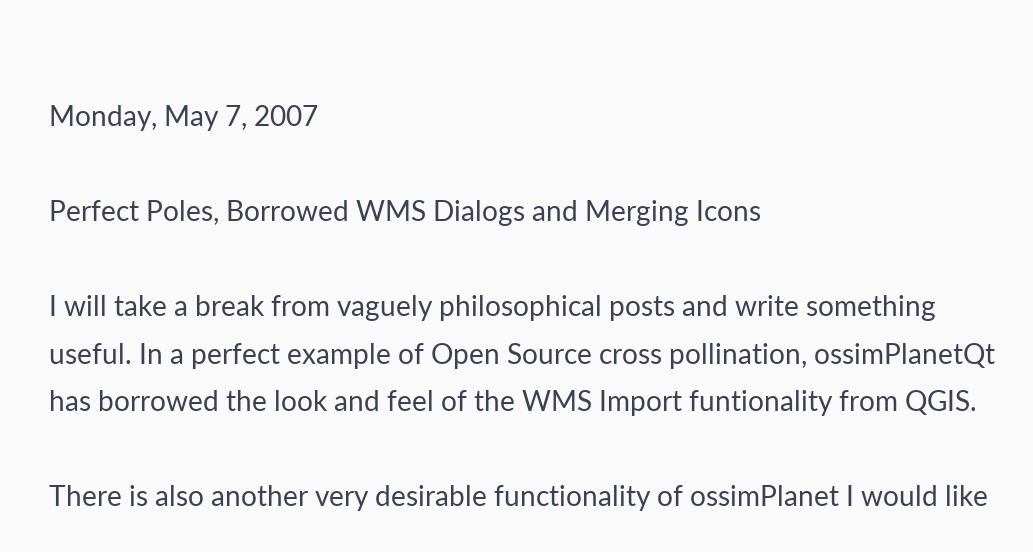Monday, May 7, 2007

Perfect Poles, Borrowed WMS Dialogs and Merging Icons

I will take a break from vaguely philosophical posts and write something useful. In a perfect example of Open Source cross pollination, ossimPlanetQt has borrowed the look and feel of the WMS Import funtionality from QGIS.

There is also another very desirable functionality of ossimPlanet I would like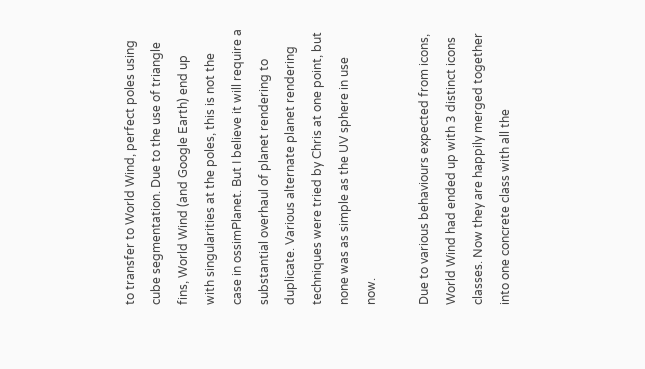to transfer to World Wind, perfect poles using cube segmentation. Due to the use of triangle fins, World Wind (and Google Earth) end up with singularities at the poles, this is not the case in ossimPlanet. But I believe it will require a substantial overhaul of planet rendering to duplicate. Various alternate planet rendering techniques were tried by Chris at one point, but none was as simple as the UV sphere in use now.

Due to various behaviours expected from icons, World Wind had ended up with 3 distinct icons classes. Now they are happily merged together into one concrete class with all the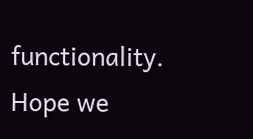functionality. Hope we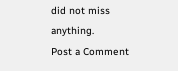did not miss anything.
Post a Comment